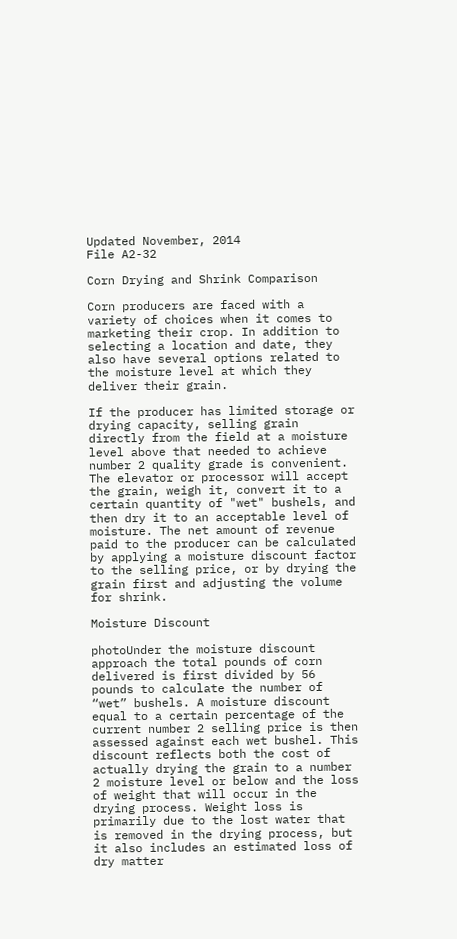Updated November, 2014
File A2-32

Corn Drying and Shrink Comparison

Corn producers are faced with a variety of choices when it comes to marketing their crop. In addition to selecting a location and date, they also have several options related to the moisture level at which they deliver their grain.

If the producer has limited storage or drying capacity, selling grain directly from the field at a moisture level above that needed to achieve number 2 quality grade is convenient. The elevator or processor will accept the grain, weigh it, convert it to a certain quantity of "wet" bushels, and then dry it to an acceptable level of moisture. The net amount of revenue paid to the producer can be calculated by applying a moisture discount factor to the selling price, or by drying the grain first and adjusting the volume for shrink.

Moisture Discount

photoUnder the moisture discount approach the total pounds of corn delivered is first divided by 56 pounds to calculate the number of “wet” bushels. A moisture discount equal to a certain percentage of the current number 2 selling price is then assessed against each wet bushel. This discount reflects both the cost of actually drying the grain to a number 2 moisture level or below and the loss of weight that will occur in the drying process. Weight loss is primarily due to the lost water that is removed in the drying process, but it also includes an estimated loss of dry matter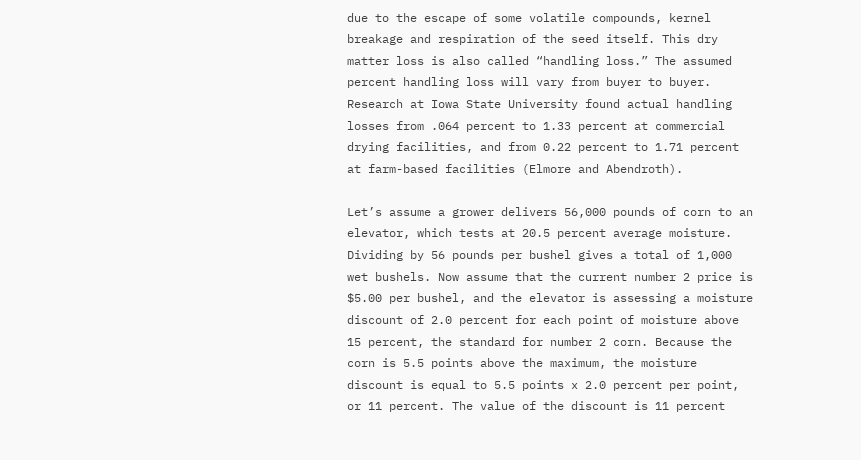due to the escape of some volatile compounds, kernel breakage and respiration of the seed itself. This dry matter loss is also called “handling loss.” The assumed percent handling loss will vary from buyer to buyer. Research at Iowa State University found actual handling losses from .064 percent to 1.33 percent at commercial drying facilities, and from 0.22 percent to 1.71 percent at farm-based facilities (Elmore and Abendroth).

Let’s assume a grower delivers 56,000 pounds of corn to an elevator, which tests at 20.5 percent average moisture. Dividing by 56 pounds per bushel gives a total of 1,000 wet bushels. Now assume that the current number 2 price is $5.00 per bushel, and the elevator is assessing a moisture discount of 2.0 percent for each point of moisture above 15 percent, the standard for number 2 corn. Because the corn is 5.5 points above the maximum, the moisture discount is equal to 5.5 points x 2.0 percent per point, or 11 percent. The value of the discount is 11 percent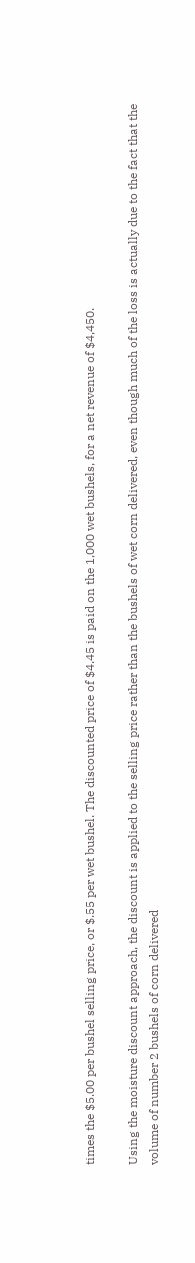times the $5.00 per bushel selling price, or $.55 per wet bushel. The discounted price of $4.45 is paid on the 1,000 wet bushels, for a net revenue of $4,450.

Using the moisture discount approach, the discount is applied to the selling price rather than the bushels of wet corn delivered, even though much of the loss is actually due to the fact that the volume of number 2 bushels of corn delivered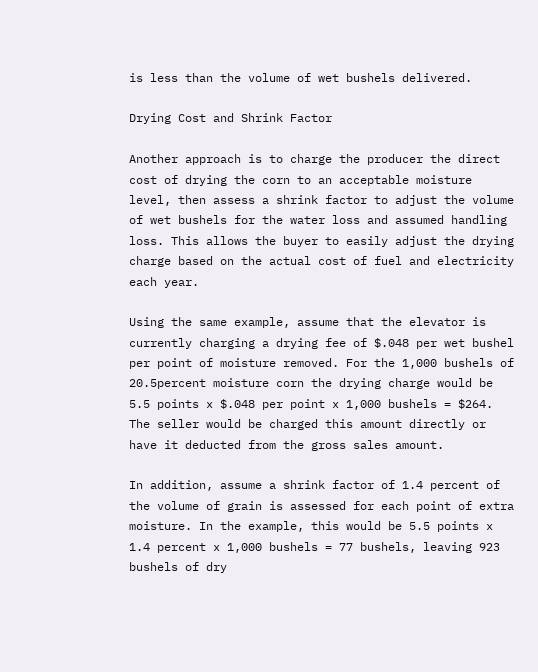is less than the volume of wet bushels delivered.

Drying Cost and Shrink Factor

Another approach is to charge the producer the direct cost of drying the corn to an acceptable moisture level, then assess a shrink factor to adjust the volume of wet bushels for the water loss and assumed handling loss. This allows the buyer to easily adjust the drying charge based on the actual cost of fuel and electricity each year.

Using the same example, assume that the elevator is currently charging a drying fee of $.048 per wet bushel per point of moisture removed. For the 1,000 bushels of 20.5percent moisture corn the drying charge would be 5.5 points x $.048 per point x 1,000 bushels = $264. The seller would be charged this amount directly or have it deducted from the gross sales amount.

In addition, assume a shrink factor of 1.4 percent of the volume of grain is assessed for each point of extra moisture. In the example, this would be 5.5 points x 1.4 percent x 1,000 bushels = 77 bushels, leaving 923 bushels of dry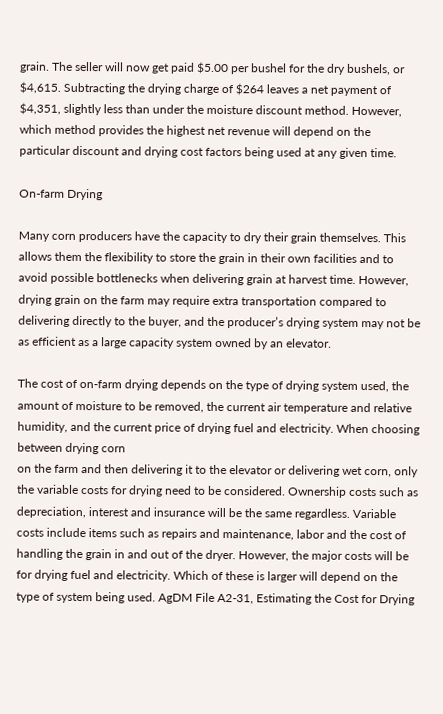grain. The seller will now get paid $5.00 per bushel for the dry bushels, or $4,615. Subtracting the drying charge of $264 leaves a net payment of $4,351, slightly less than under the moisture discount method. However, which method provides the highest net revenue will depend on the particular discount and drying cost factors being used at any given time.

On-farm Drying

Many corn producers have the capacity to dry their grain themselves. This allows them the flexibility to store the grain in their own facilities and to avoid possible bottlenecks when delivering grain at harvest time. However, drying grain on the farm may require extra transportation compared to delivering directly to the buyer, and the producer’s drying system may not be as efficient as a large capacity system owned by an elevator.

The cost of on-farm drying depends on the type of drying system used, the amount of moisture to be removed, the current air temperature and relative humidity, and the current price of drying fuel and electricity. When choosing between drying corn
on the farm and then delivering it to the elevator or delivering wet corn, only the variable costs for drying need to be considered. Ownership costs such as depreciation, interest and insurance will be the same regardless. Variable costs include items such as repairs and maintenance, labor and the cost of handling the grain in and out of the dryer. However, the major costs will be for drying fuel and electricity. Which of these is larger will depend on the type of system being used. AgDM File A2-31, Estimating the Cost for Drying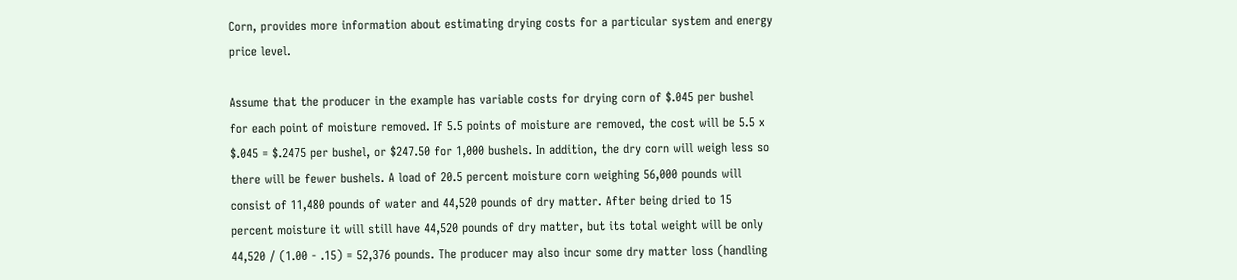Corn, provides more information about estimating drying costs for a particular system and energy price level.

Assume that the producer in the example has variable costs for drying corn of $.045 per bushel for each point of moisture removed. If 5.5 points of moisture are removed, the cost will be 5.5 x $.045 = $.2475 per bushel, or $247.50 for 1,000 bushels. In addition, the dry corn will weigh less so there will be fewer bushels. A load of 20.5 percent moisture corn weighing 56,000 pounds will consist of 11,480 pounds of water and 44,520 pounds of dry matter. After being dried to 15 percent moisture it will still have 44,520 pounds of dry matter, but its total weight will be only 44,520 / (1.00 - .15) = 52,376 pounds. The producer may also incur some dry matter loss (handling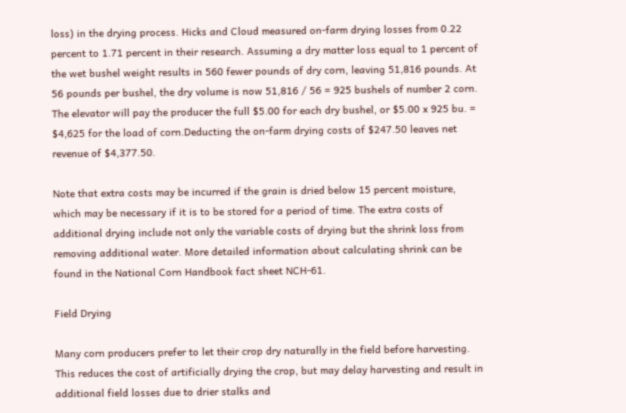loss) in the drying process. Hicks and Cloud measured on-farm drying losses from 0.22 percent to 1.71 percent in their research. Assuming a dry matter loss equal to 1 percent of the wet bushel weight results in 560 fewer pounds of dry corn, leaving 51,816 pounds. At 56 pounds per bushel, the dry volume is now 51,816 / 56 = 925 bushels of number 2 corn. The elevator will pay the producer the full $5.00 for each dry bushel, or $5.00 x 925 bu. = $4,625 for the load of corn.Deducting the on-farm drying costs of $247.50 leaves net revenue of $4,377.50.

Note that extra costs may be incurred if the grain is dried below 15 percent moisture, which may be necessary if it is to be stored for a period of time. The extra costs of additional drying include not only the variable costs of drying but the shrink loss from removing additional water. More detailed information about calculating shrink can be found in the National Corn Handbook fact sheet NCH-61.

Field Drying

Many corn producers prefer to let their crop dry naturally in the field before harvesting. This reduces the cost of artificially drying the crop, but may delay harvesting and result in additional field losses due to drier stalks and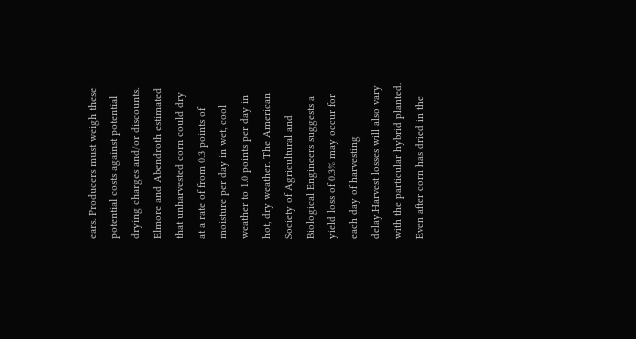ears. Producers must weigh these potential costs against potential drying charges and/or discounts. Elmore and Abendroth estimated that unharvested corn could dry at a rate of from 0.3 points of moisture per day in wet, cool weather to 1.0 points per day in hot, dry weather. The American Society of Agricultural and Biological Engineers suggests a yield loss of 0.3% may occur for each day of harvesting delay.Harvest losses will also vary with the particular hybrid planted. Even after corn has dried in the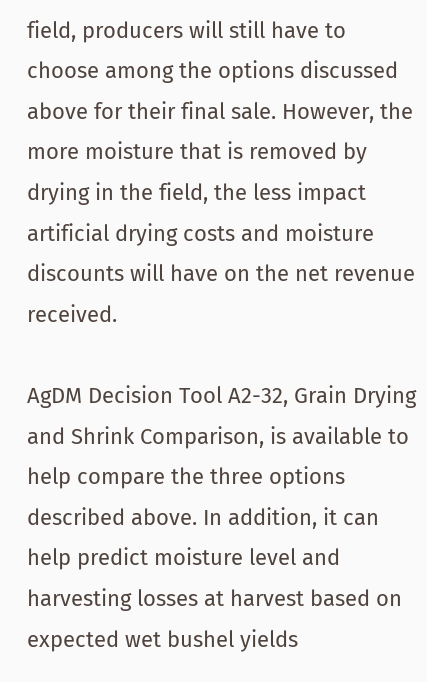field, producers will still have to choose among the options discussed above for their final sale. However, the more moisture that is removed by drying in the field, the less impact artificial drying costs and moisture discounts will have on the net revenue received.

AgDM Decision Tool A2-32, Grain Drying and Shrink Comparison, is available to help compare the three options described above. In addition, it can help predict moisture level and harvesting losses at harvest based on expected wet bushel yields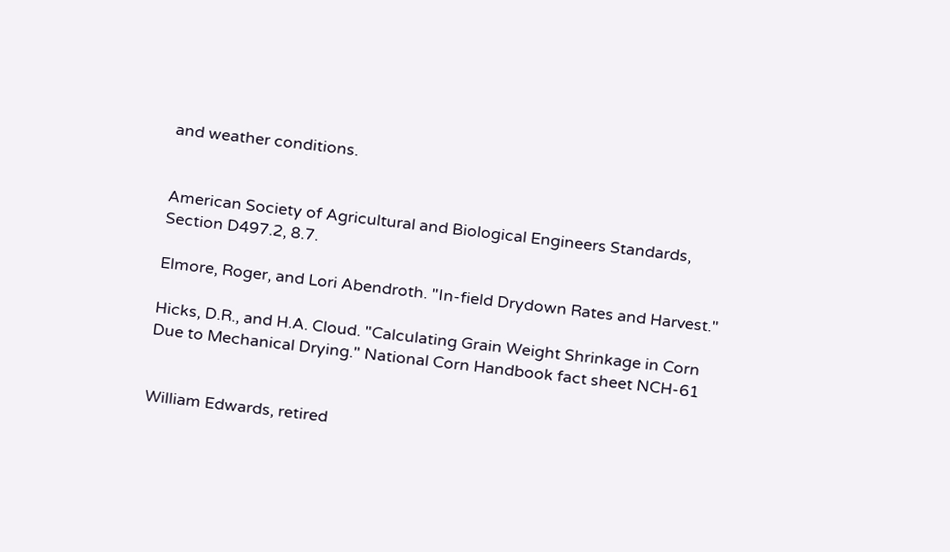and weather conditions.


American Society of Agricultural and Biological Engineers Standards, Section D497.2, 8.7.

Elmore, Roger, and Lori Abendroth. "In-field Drydown Rates and Harvest."

Hicks, D.R., and H.A. Cloud. "Calculating Grain Weight Shrinkage in Corn Due to Mechanical Drying." National Corn Handbook fact sheet NCH-61


William Edwards, retired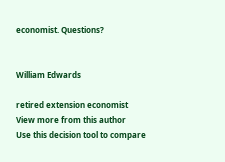economist. Questions?


William Edwards

retired extension economist
View more from this author
Use this decision tool to compare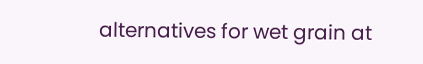alternatives for wet grain at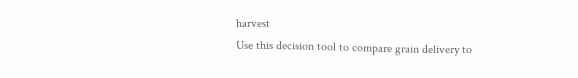harvest
Use this decision tool to compare grain delivery to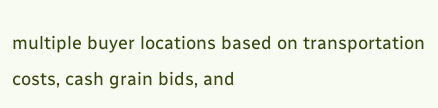multiple buyer locations based on transportation costs, cash grain bids, and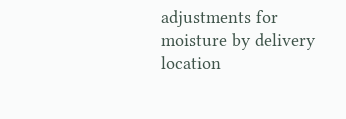adjustments for moisture by delivery location